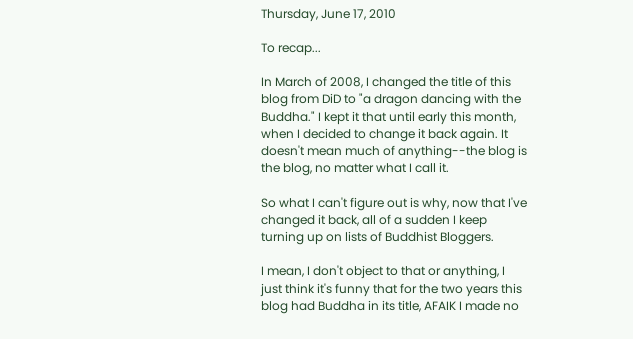Thursday, June 17, 2010

To recap...

In March of 2008, I changed the title of this blog from DiD to "a dragon dancing with the Buddha." I kept it that until early this month, when I decided to change it back again. It doesn't mean much of anything--the blog is the blog, no matter what I call it.

So what I can't figure out is why, now that I've changed it back, all of a sudden I keep turning up on lists of Buddhist Bloggers.

I mean, I don't object to that or anything, I just think it's funny that for the two years this blog had Buddha in its title, AFAIK I made no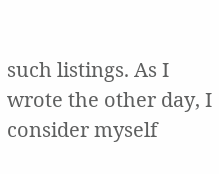such listings. As I wrote the other day, I consider myself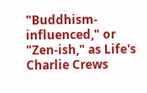"Buddhism-influenced," or "Zen-ish," as Life's Charlie Crews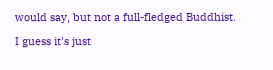would say, but not a full-fledged Buddhist.

I guess it's just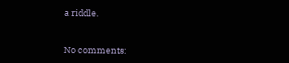a riddle.


No comments: